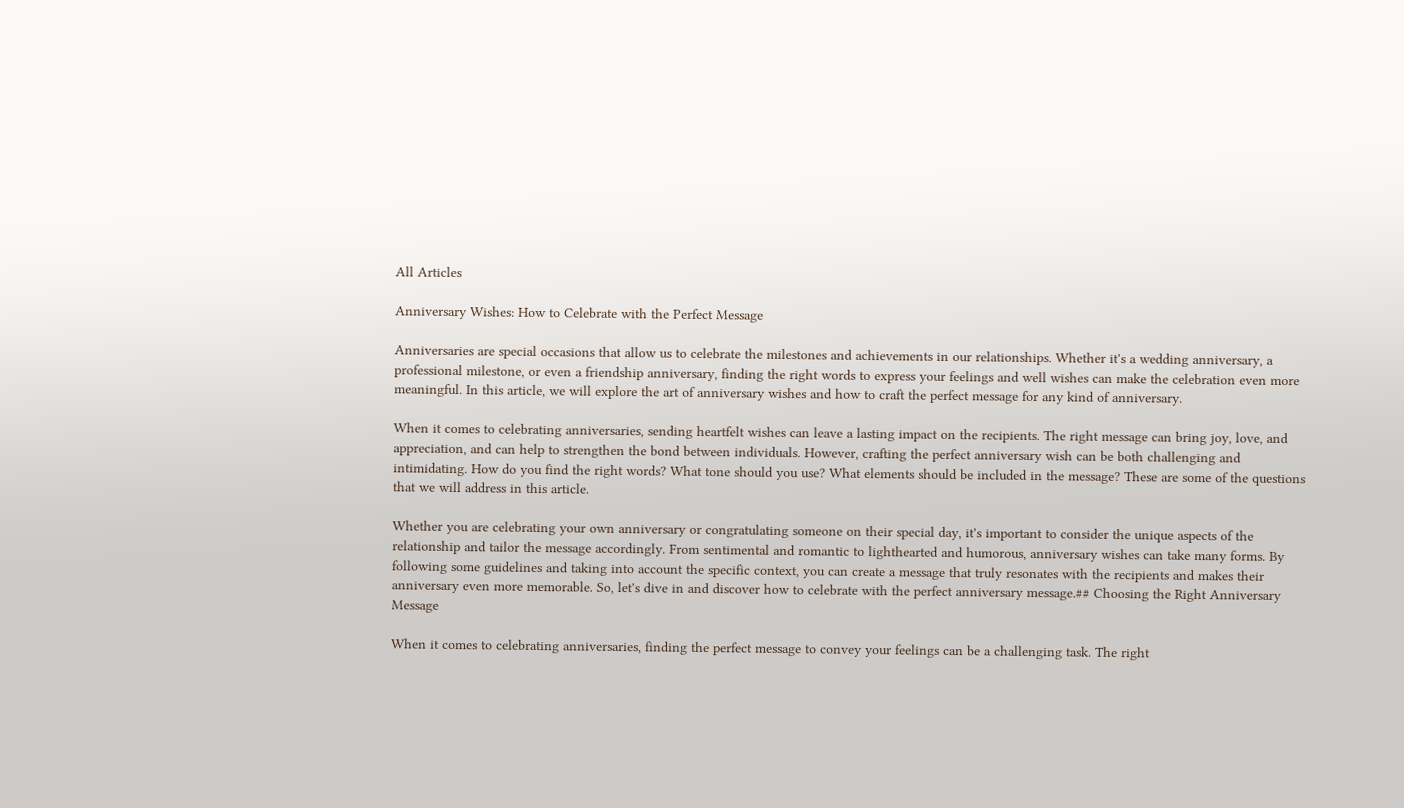All Articles

Anniversary Wishes: How to Celebrate with the Perfect Message

Anniversaries are special occasions that allow us to celebrate the milestones and achievements in our relationships. Whether it's a wedding anniversary, a professional milestone, or even a friendship anniversary, finding the right words to express your feelings and well wishes can make the celebration even more meaningful. In this article, we will explore the art of anniversary wishes and how to craft the perfect message for any kind of anniversary.

When it comes to celebrating anniversaries, sending heartfelt wishes can leave a lasting impact on the recipients. The right message can bring joy, love, and appreciation, and can help to strengthen the bond between individuals. However, crafting the perfect anniversary wish can be both challenging and intimidating. How do you find the right words? What tone should you use? What elements should be included in the message? These are some of the questions that we will address in this article.

Whether you are celebrating your own anniversary or congratulating someone on their special day, it's important to consider the unique aspects of the relationship and tailor the message accordingly. From sentimental and romantic to lighthearted and humorous, anniversary wishes can take many forms. By following some guidelines and taking into account the specific context, you can create a message that truly resonates with the recipients and makes their anniversary even more memorable. So, let's dive in and discover how to celebrate with the perfect anniversary message.## Choosing the Right Anniversary Message

When it comes to celebrating anniversaries, finding the perfect message to convey your feelings can be a challenging task. The right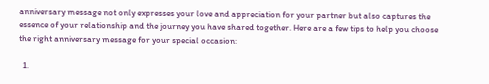anniversary message not only expresses your love and appreciation for your partner but also captures the essence of your relationship and the journey you have shared together. Here are a few tips to help you choose the right anniversary message for your special occasion:

  1.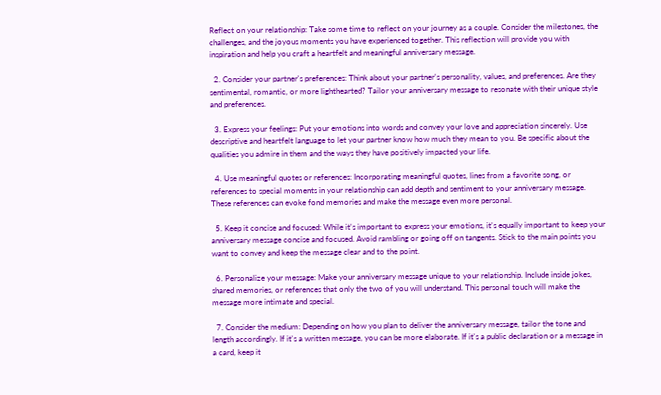Reflect on your relationship: Take some time to reflect on your journey as a couple. Consider the milestones, the challenges, and the joyous moments you have experienced together. This reflection will provide you with inspiration and help you craft a heartfelt and meaningful anniversary message.

  2. Consider your partner's preferences: Think about your partner's personality, values, and preferences. Are they sentimental, romantic, or more lighthearted? Tailor your anniversary message to resonate with their unique style and preferences.

  3. Express your feelings: Put your emotions into words and convey your love and appreciation sincerely. Use descriptive and heartfelt language to let your partner know how much they mean to you. Be specific about the qualities you admire in them and the ways they have positively impacted your life.

  4. Use meaningful quotes or references: Incorporating meaningful quotes, lines from a favorite song, or references to special moments in your relationship can add depth and sentiment to your anniversary message. These references can evoke fond memories and make the message even more personal.

  5. Keep it concise and focused: While it's important to express your emotions, it's equally important to keep your anniversary message concise and focused. Avoid rambling or going off on tangents. Stick to the main points you want to convey and keep the message clear and to the point.

  6. Personalize your message: Make your anniversary message unique to your relationship. Include inside jokes, shared memories, or references that only the two of you will understand. This personal touch will make the message more intimate and special.

  7. Consider the medium: Depending on how you plan to deliver the anniversary message, tailor the tone and length accordingly. If it's a written message, you can be more elaborate. If it's a public declaration or a message in a card, keep it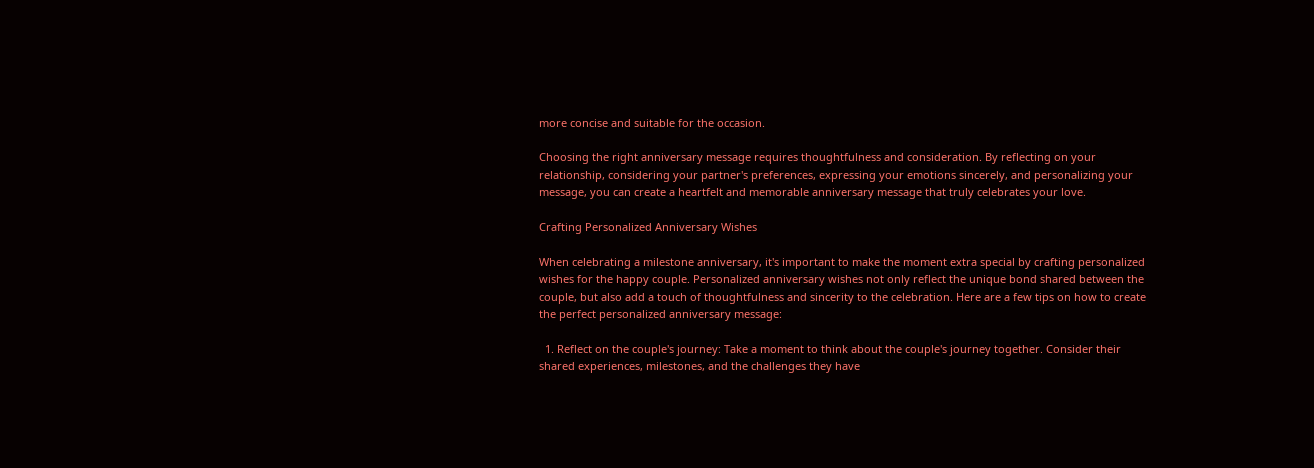more concise and suitable for the occasion.

Choosing the right anniversary message requires thoughtfulness and consideration. By reflecting on your relationship, considering your partner's preferences, expressing your emotions sincerely, and personalizing your message, you can create a heartfelt and memorable anniversary message that truly celebrates your love.

Crafting Personalized Anniversary Wishes

When celebrating a milestone anniversary, it's important to make the moment extra special by crafting personalized wishes for the happy couple. Personalized anniversary wishes not only reflect the unique bond shared between the couple, but also add a touch of thoughtfulness and sincerity to the celebration. Here are a few tips on how to create the perfect personalized anniversary message:

  1. Reflect on the couple's journey: Take a moment to think about the couple's journey together. Consider their shared experiences, milestones, and the challenges they have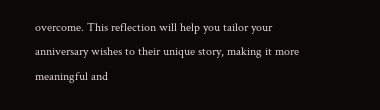overcome. This reflection will help you tailor your anniversary wishes to their unique story, making it more meaningful and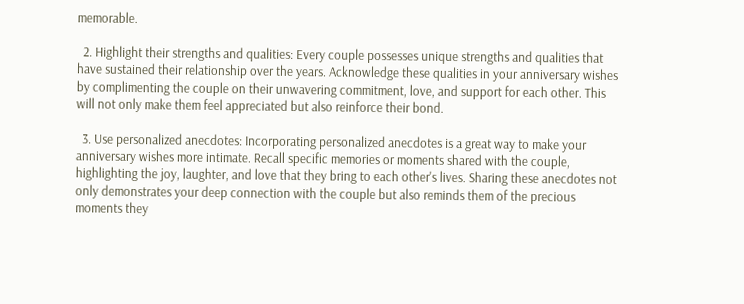memorable.

  2. Highlight their strengths and qualities: Every couple possesses unique strengths and qualities that have sustained their relationship over the years. Acknowledge these qualities in your anniversary wishes by complimenting the couple on their unwavering commitment, love, and support for each other. This will not only make them feel appreciated but also reinforce their bond.

  3. Use personalized anecdotes: Incorporating personalized anecdotes is a great way to make your anniversary wishes more intimate. Recall specific memories or moments shared with the couple, highlighting the joy, laughter, and love that they bring to each other's lives. Sharing these anecdotes not only demonstrates your deep connection with the couple but also reminds them of the precious moments they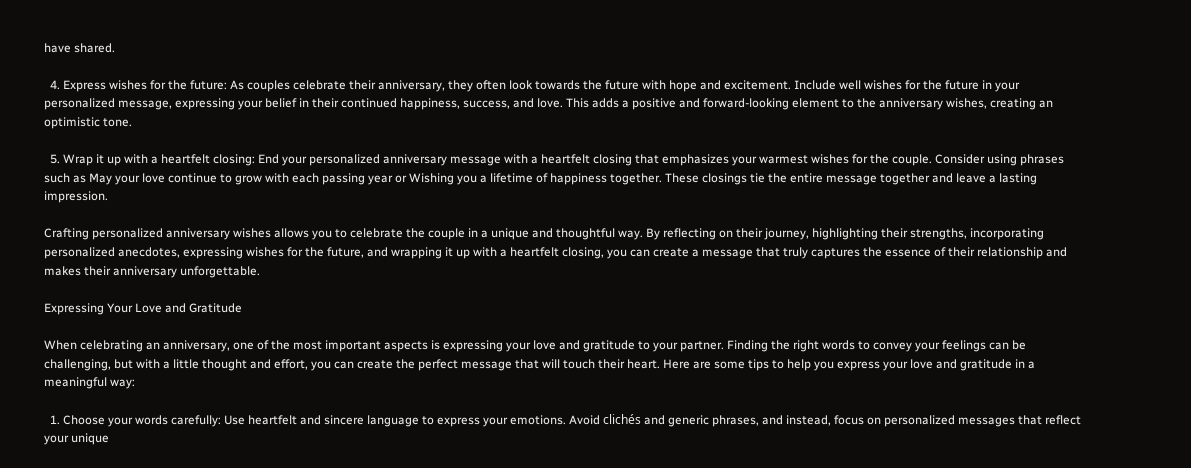have shared.

  4. Express wishes for the future: As couples celebrate their anniversary, they often look towards the future with hope and excitement. Include well wishes for the future in your personalized message, expressing your belief in their continued happiness, success, and love. This adds a positive and forward-looking element to the anniversary wishes, creating an optimistic tone.

  5. Wrap it up with a heartfelt closing: End your personalized anniversary message with a heartfelt closing that emphasizes your warmest wishes for the couple. Consider using phrases such as May your love continue to grow with each passing year or Wishing you a lifetime of happiness together. These closings tie the entire message together and leave a lasting impression.

Crafting personalized anniversary wishes allows you to celebrate the couple in a unique and thoughtful way. By reflecting on their journey, highlighting their strengths, incorporating personalized anecdotes, expressing wishes for the future, and wrapping it up with a heartfelt closing, you can create a message that truly captures the essence of their relationship and makes their anniversary unforgettable.

Expressing Your Love and Gratitude

When celebrating an anniversary, one of the most important aspects is expressing your love and gratitude to your partner. Finding the right words to convey your feelings can be challenging, but with a little thought and effort, you can create the perfect message that will touch their heart. Here are some tips to help you express your love and gratitude in a meaningful way:

  1. Choose your words carefully: Use heartfelt and sincere language to express your emotions. Avoid clichés and generic phrases, and instead, focus on personalized messages that reflect your unique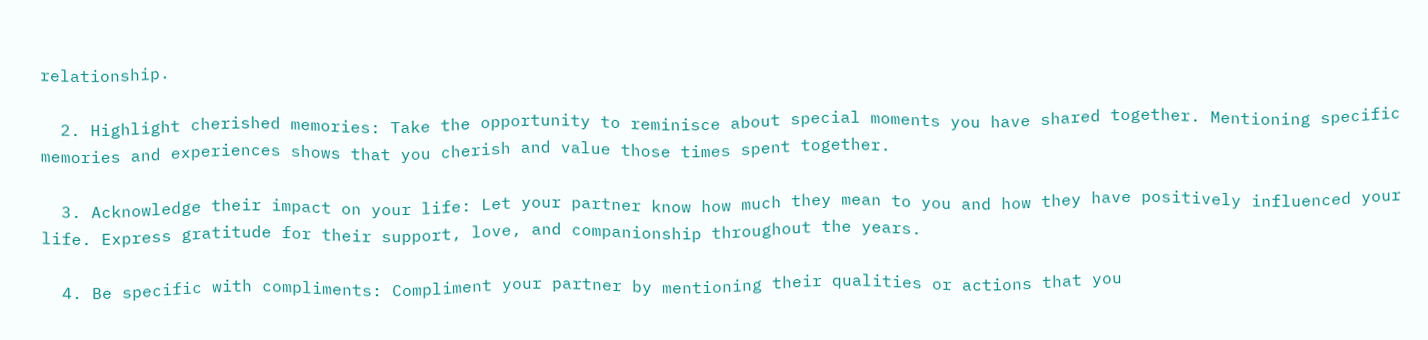relationship.

  2. Highlight cherished memories: Take the opportunity to reminisce about special moments you have shared together. Mentioning specific memories and experiences shows that you cherish and value those times spent together.

  3. Acknowledge their impact on your life: Let your partner know how much they mean to you and how they have positively influenced your life. Express gratitude for their support, love, and companionship throughout the years.

  4. Be specific with compliments: Compliment your partner by mentioning their qualities or actions that you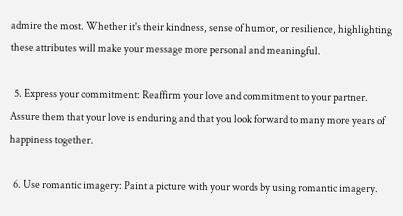admire the most. Whether it's their kindness, sense of humor, or resilience, highlighting these attributes will make your message more personal and meaningful.

  5. Express your commitment: Reaffirm your love and commitment to your partner. Assure them that your love is enduring and that you look forward to many more years of happiness together.

  6. Use romantic imagery: Paint a picture with your words by using romantic imagery.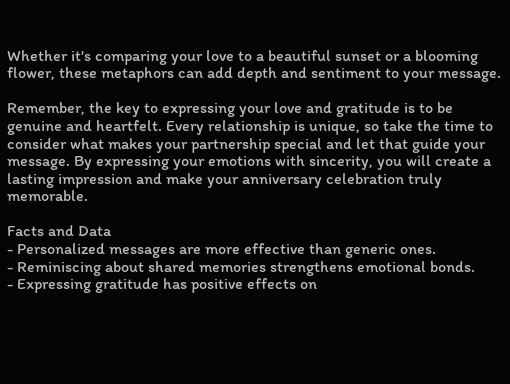Whether it's comparing your love to a beautiful sunset or a blooming flower, these metaphors can add depth and sentiment to your message.

Remember, the key to expressing your love and gratitude is to be genuine and heartfelt. Every relationship is unique, so take the time to consider what makes your partnership special and let that guide your message. By expressing your emotions with sincerity, you will create a lasting impression and make your anniversary celebration truly memorable.

Facts and Data
- Personalized messages are more effective than generic ones.
- Reminiscing about shared memories strengthens emotional bonds.
- Expressing gratitude has positive effects on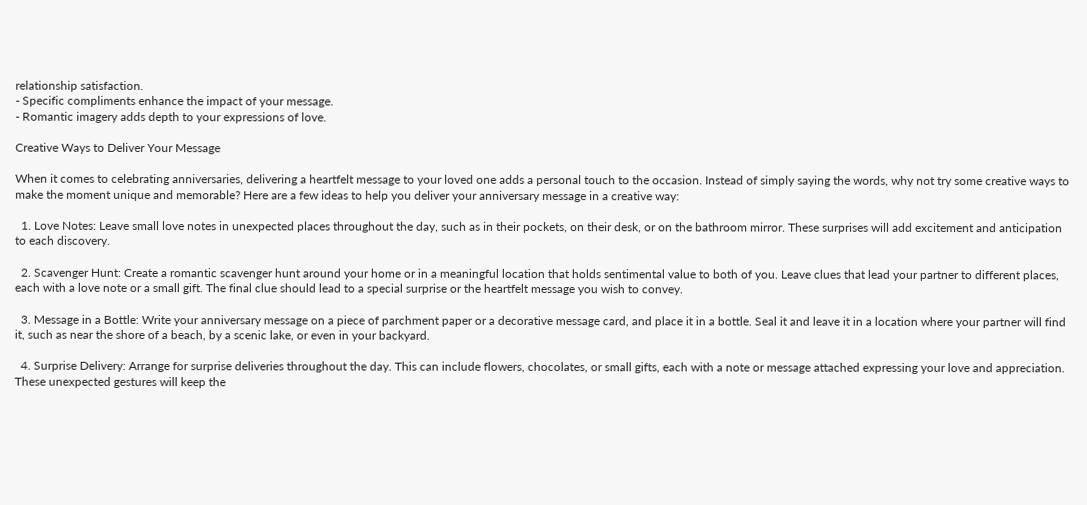relationship satisfaction.
- Specific compliments enhance the impact of your message.
- Romantic imagery adds depth to your expressions of love.

Creative Ways to Deliver Your Message

When it comes to celebrating anniversaries, delivering a heartfelt message to your loved one adds a personal touch to the occasion. Instead of simply saying the words, why not try some creative ways to make the moment unique and memorable? Here are a few ideas to help you deliver your anniversary message in a creative way:

  1. Love Notes: Leave small love notes in unexpected places throughout the day, such as in their pockets, on their desk, or on the bathroom mirror. These surprises will add excitement and anticipation to each discovery.

  2. Scavenger Hunt: Create a romantic scavenger hunt around your home or in a meaningful location that holds sentimental value to both of you. Leave clues that lead your partner to different places, each with a love note or a small gift. The final clue should lead to a special surprise or the heartfelt message you wish to convey.

  3. Message in a Bottle: Write your anniversary message on a piece of parchment paper or a decorative message card, and place it in a bottle. Seal it and leave it in a location where your partner will find it, such as near the shore of a beach, by a scenic lake, or even in your backyard.

  4. Surprise Delivery: Arrange for surprise deliveries throughout the day. This can include flowers, chocolates, or small gifts, each with a note or message attached expressing your love and appreciation. These unexpected gestures will keep the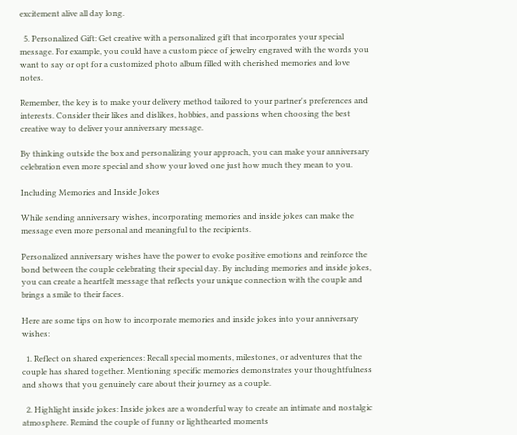excitement alive all day long.

  5. Personalized Gift: Get creative with a personalized gift that incorporates your special message. For example, you could have a custom piece of jewelry engraved with the words you want to say or opt for a customized photo album filled with cherished memories and love notes.

Remember, the key is to make your delivery method tailored to your partner's preferences and interests. Consider their likes and dislikes, hobbies, and passions when choosing the best creative way to deliver your anniversary message.

By thinking outside the box and personalizing your approach, you can make your anniversary celebration even more special and show your loved one just how much they mean to you.

Including Memories and Inside Jokes

While sending anniversary wishes, incorporating memories and inside jokes can make the message even more personal and meaningful to the recipients.

Personalized anniversary wishes have the power to evoke positive emotions and reinforce the bond between the couple celebrating their special day. By including memories and inside jokes, you can create a heartfelt message that reflects your unique connection with the couple and brings a smile to their faces.

Here are some tips on how to incorporate memories and inside jokes into your anniversary wishes:

  1. Reflect on shared experiences: Recall special moments, milestones, or adventures that the couple has shared together. Mentioning specific memories demonstrates your thoughtfulness and shows that you genuinely care about their journey as a couple.

  2. Highlight inside jokes: Inside jokes are a wonderful way to create an intimate and nostalgic atmosphere. Remind the couple of funny or lighthearted moments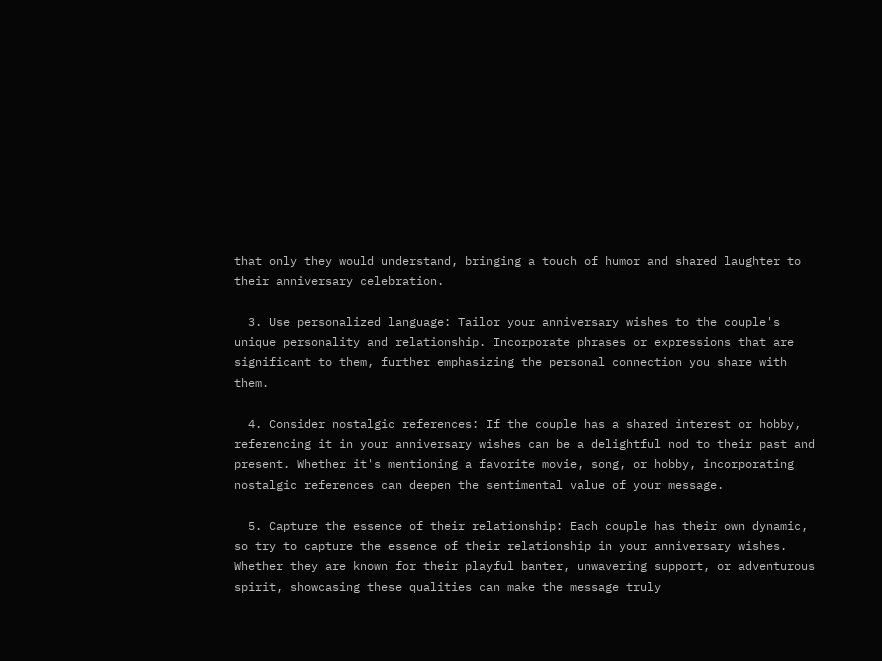that only they would understand, bringing a touch of humor and shared laughter to their anniversary celebration.

  3. Use personalized language: Tailor your anniversary wishes to the couple's unique personality and relationship. Incorporate phrases or expressions that are significant to them, further emphasizing the personal connection you share with them.

  4. Consider nostalgic references: If the couple has a shared interest or hobby, referencing it in your anniversary wishes can be a delightful nod to their past and present. Whether it's mentioning a favorite movie, song, or hobby, incorporating nostalgic references can deepen the sentimental value of your message.

  5. Capture the essence of their relationship: Each couple has their own dynamic, so try to capture the essence of their relationship in your anniversary wishes. Whether they are known for their playful banter, unwavering support, or adventurous spirit, showcasing these qualities can make the message truly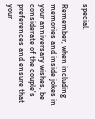special.

Remember, when including memories and inside jokes in your anniversary wishes, be considerate of the couple's preferences and ensure that your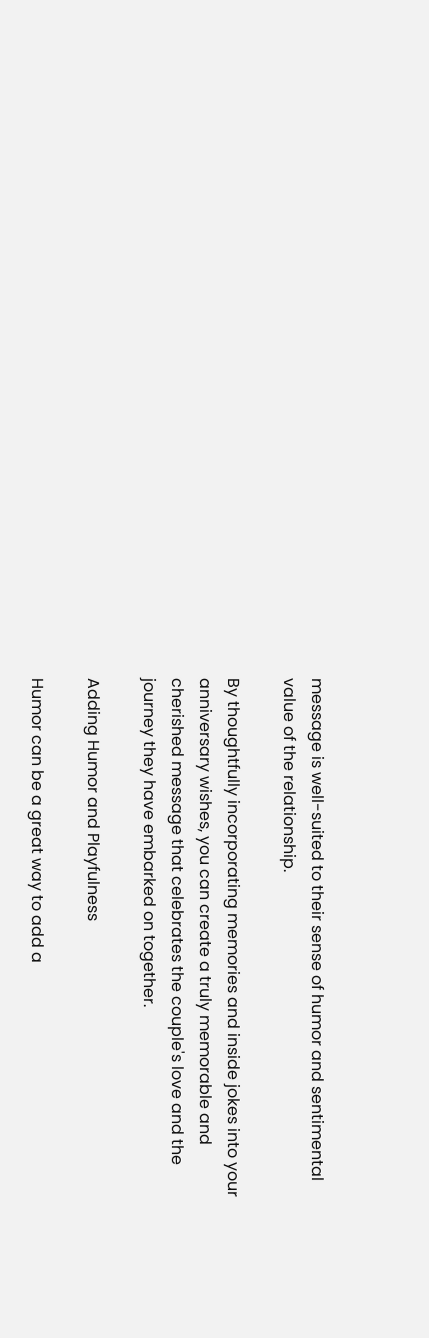message is well-suited to their sense of humor and sentimental value of the relationship.

By thoughtfully incorporating memories and inside jokes into your anniversary wishes, you can create a truly memorable and cherished message that celebrates the couple's love and the journey they have embarked on together.

Adding Humor and Playfulness

Humor can be a great way to add a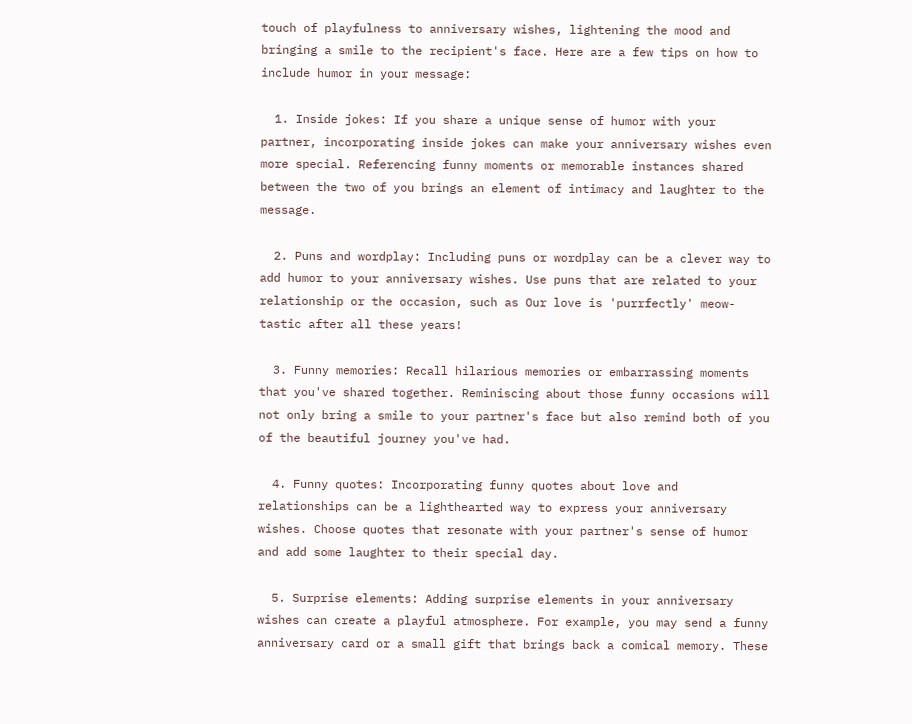touch of playfulness to anniversary wishes, lightening the mood and bringing a smile to the recipient's face. Here are a few tips on how to include humor in your message:

  1. Inside jokes: If you share a unique sense of humor with your partner, incorporating inside jokes can make your anniversary wishes even more special. Referencing funny moments or memorable instances shared between the two of you brings an element of intimacy and laughter to the message.

  2. Puns and wordplay: Including puns or wordplay can be a clever way to add humor to your anniversary wishes. Use puns that are related to your relationship or the occasion, such as Our love is 'purrfectly' meow-tastic after all these years!

  3. Funny memories: Recall hilarious memories or embarrassing moments that you've shared together. Reminiscing about those funny occasions will not only bring a smile to your partner's face but also remind both of you of the beautiful journey you've had.

  4. Funny quotes: Incorporating funny quotes about love and relationships can be a lighthearted way to express your anniversary wishes. Choose quotes that resonate with your partner's sense of humor and add some laughter to their special day.

  5. Surprise elements: Adding surprise elements in your anniversary wishes can create a playful atmosphere. For example, you may send a funny anniversary card or a small gift that brings back a comical memory. These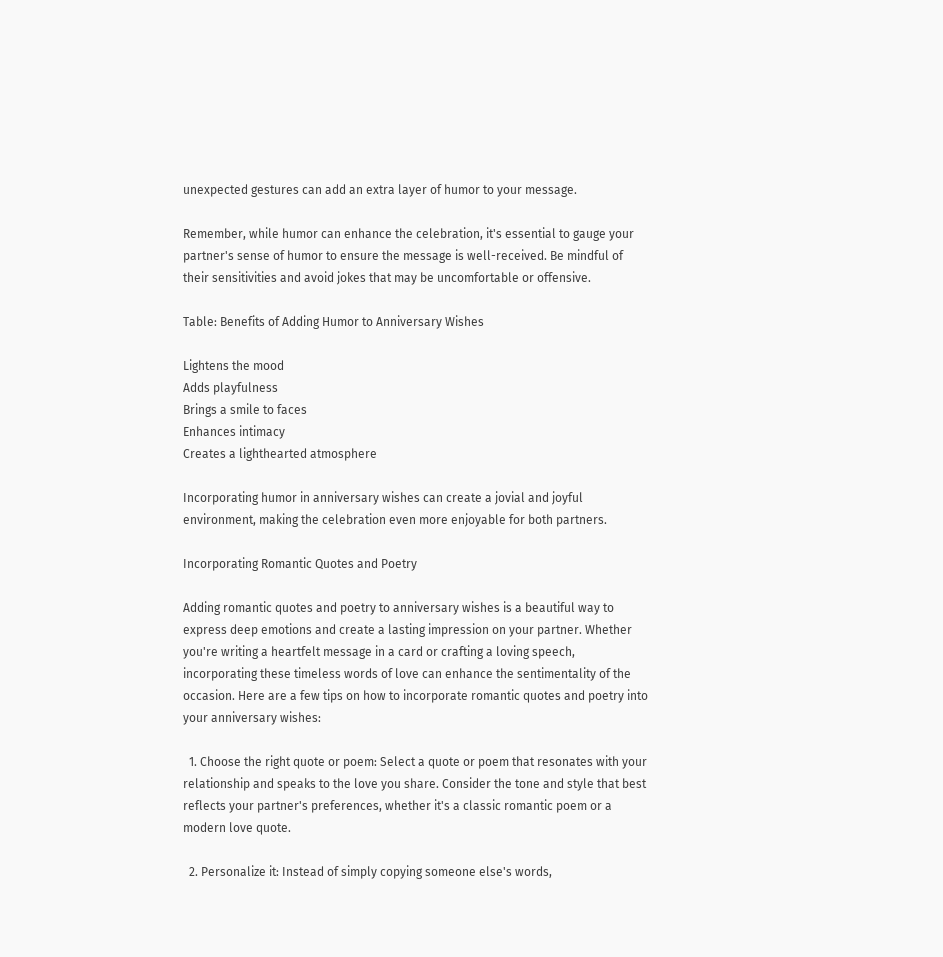unexpected gestures can add an extra layer of humor to your message.

Remember, while humor can enhance the celebration, it's essential to gauge your partner's sense of humor to ensure the message is well-received. Be mindful of their sensitivities and avoid jokes that may be uncomfortable or offensive.

Table: Benefits of Adding Humor to Anniversary Wishes

Lightens the mood
Adds playfulness
Brings a smile to faces
Enhances intimacy
Creates a lighthearted atmosphere

Incorporating humor in anniversary wishes can create a jovial and joyful environment, making the celebration even more enjoyable for both partners.

Incorporating Romantic Quotes and Poetry

Adding romantic quotes and poetry to anniversary wishes is a beautiful way to express deep emotions and create a lasting impression on your partner. Whether you're writing a heartfelt message in a card or crafting a loving speech, incorporating these timeless words of love can enhance the sentimentality of the occasion. Here are a few tips on how to incorporate romantic quotes and poetry into your anniversary wishes:

  1. Choose the right quote or poem: Select a quote or poem that resonates with your relationship and speaks to the love you share. Consider the tone and style that best reflects your partner's preferences, whether it's a classic romantic poem or a modern love quote.

  2. Personalize it: Instead of simply copying someone else's words,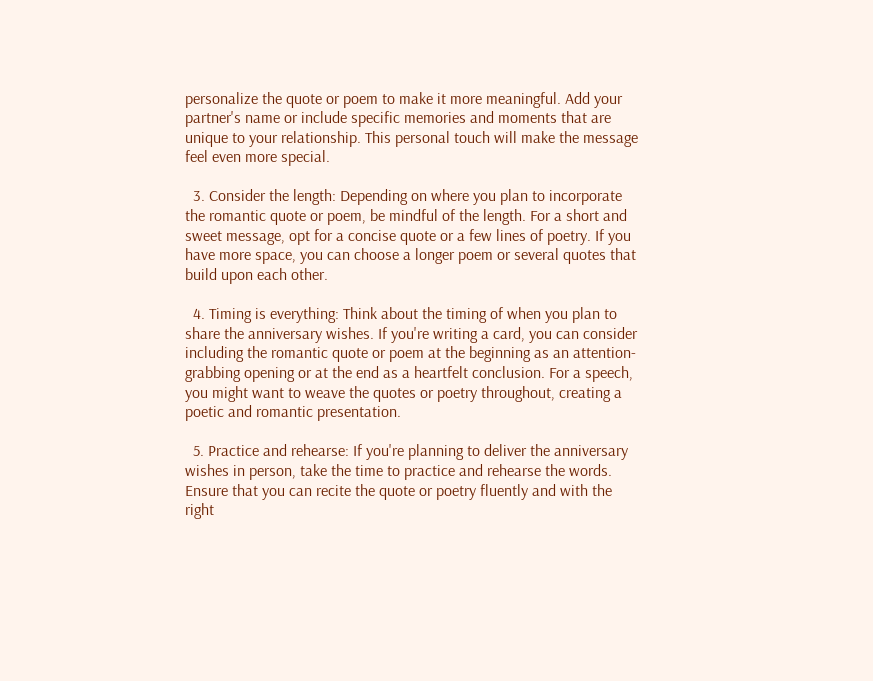personalize the quote or poem to make it more meaningful. Add your partner's name or include specific memories and moments that are unique to your relationship. This personal touch will make the message feel even more special.

  3. Consider the length: Depending on where you plan to incorporate the romantic quote or poem, be mindful of the length. For a short and sweet message, opt for a concise quote or a few lines of poetry. If you have more space, you can choose a longer poem or several quotes that build upon each other.

  4. Timing is everything: Think about the timing of when you plan to share the anniversary wishes. If you're writing a card, you can consider including the romantic quote or poem at the beginning as an attention-grabbing opening or at the end as a heartfelt conclusion. For a speech, you might want to weave the quotes or poetry throughout, creating a poetic and romantic presentation.

  5. Practice and rehearse: If you're planning to deliver the anniversary wishes in person, take the time to practice and rehearse the words. Ensure that you can recite the quote or poetry fluently and with the right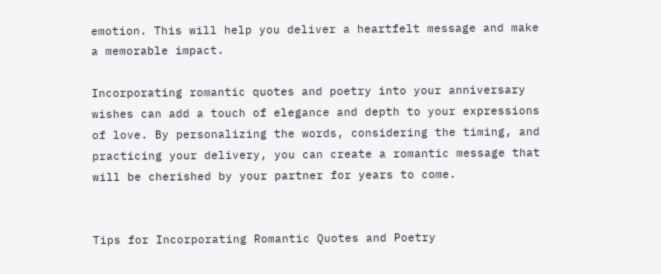emotion. This will help you deliver a heartfelt message and make a memorable impact.

Incorporating romantic quotes and poetry into your anniversary wishes can add a touch of elegance and depth to your expressions of love. By personalizing the words, considering the timing, and practicing your delivery, you can create a romantic message that will be cherished by your partner for years to come.


Tips for Incorporating Romantic Quotes and Poetry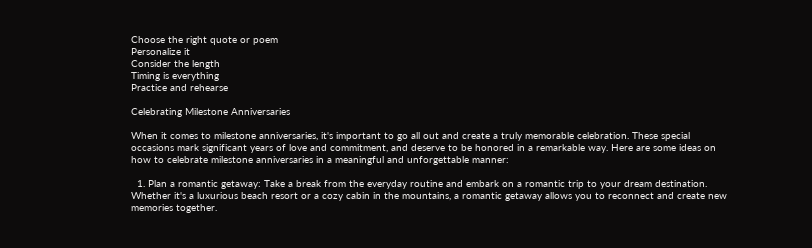Choose the right quote or poem
Personalize it
Consider the length
Timing is everything
Practice and rehearse

Celebrating Milestone Anniversaries

When it comes to milestone anniversaries, it's important to go all out and create a truly memorable celebration. These special occasions mark significant years of love and commitment, and deserve to be honored in a remarkable way. Here are some ideas on how to celebrate milestone anniversaries in a meaningful and unforgettable manner:

  1. Plan a romantic getaway: Take a break from the everyday routine and embark on a romantic trip to your dream destination. Whether it's a luxurious beach resort or a cozy cabin in the mountains, a romantic getaway allows you to reconnect and create new memories together.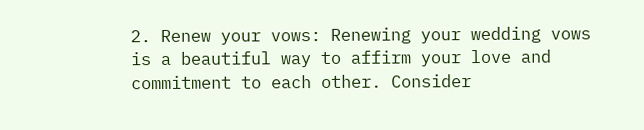2. Renew your vows: Renewing your wedding vows is a beautiful way to affirm your love and commitment to each other. Consider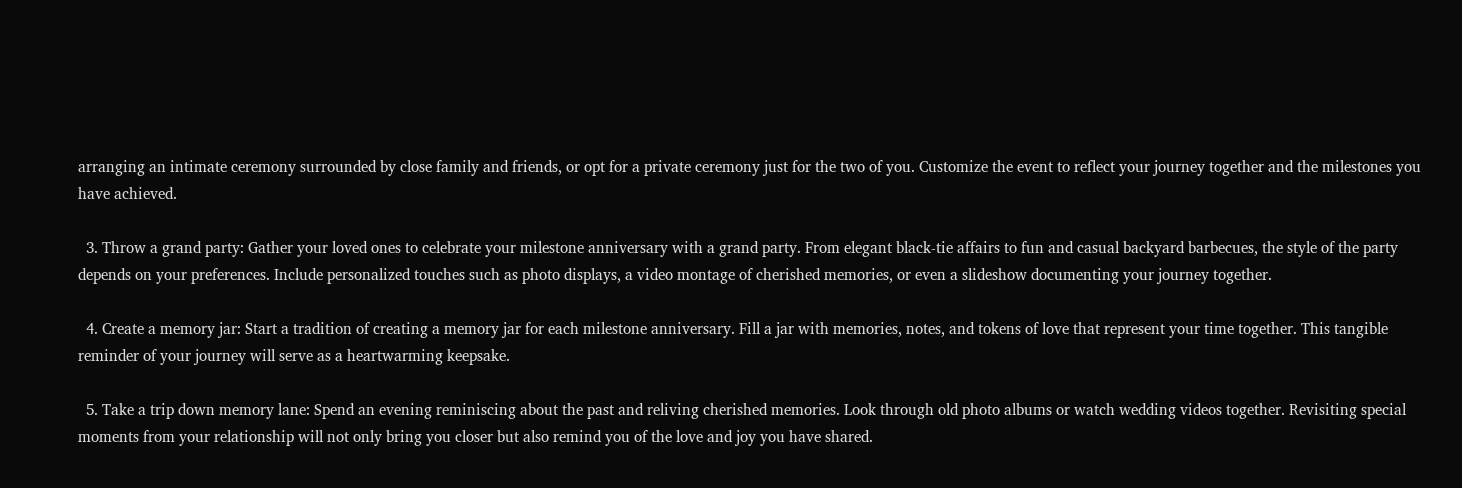arranging an intimate ceremony surrounded by close family and friends, or opt for a private ceremony just for the two of you. Customize the event to reflect your journey together and the milestones you have achieved.

  3. Throw a grand party: Gather your loved ones to celebrate your milestone anniversary with a grand party. From elegant black-tie affairs to fun and casual backyard barbecues, the style of the party depends on your preferences. Include personalized touches such as photo displays, a video montage of cherished memories, or even a slideshow documenting your journey together.

  4. Create a memory jar: Start a tradition of creating a memory jar for each milestone anniversary. Fill a jar with memories, notes, and tokens of love that represent your time together. This tangible reminder of your journey will serve as a heartwarming keepsake.

  5. Take a trip down memory lane: Spend an evening reminiscing about the past and reliving cherished memories. Look through old photo albums or watch wedding videos together. Revisiting special moments from your relationship will not only bring you closer but also remind you of the love and joy you have shared.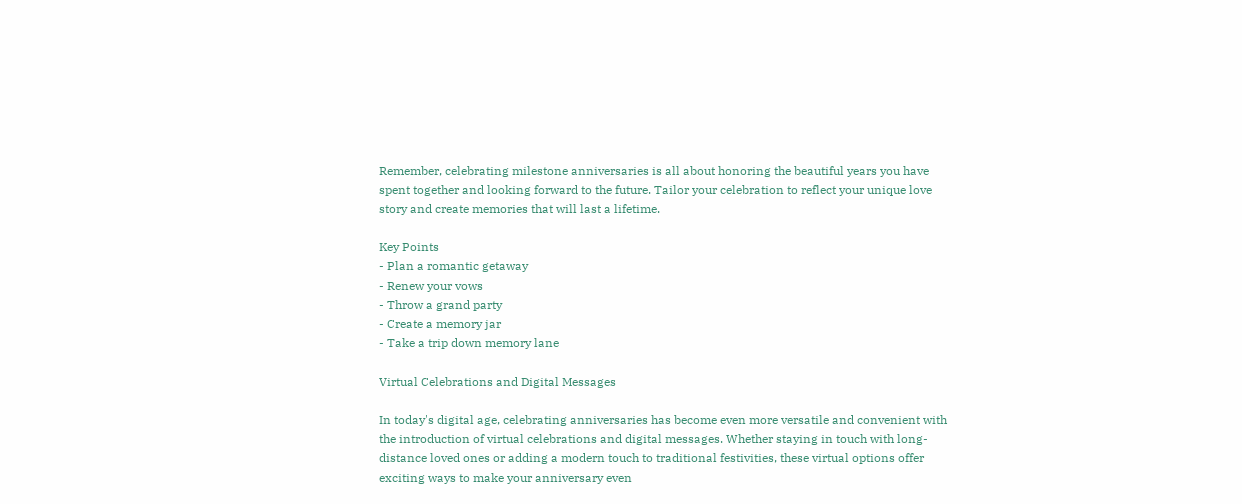Remember, celebrating milestone anniversaries is all about honoring the beautiful years you have spent together and looking forward to the future. Tailor your celebration to reflect your unique love story and create memories that will last a lifetime.

Key Points
- Plan a romantic getaway
- Renew your vows
- Throw a grand party
- Create a memory jar
- Take a trip down memory lane

Virtual Celebrations and Digital Messages

In today's digital age, celebrating anniversaries has become even more versatile and convenient with the introduction of virtual celebrations and digital messages. Whether staying in touch with long-distance loved ones or adding a modern touch to traditional festivities, these virtual options offer exciting ways to make your anniversary even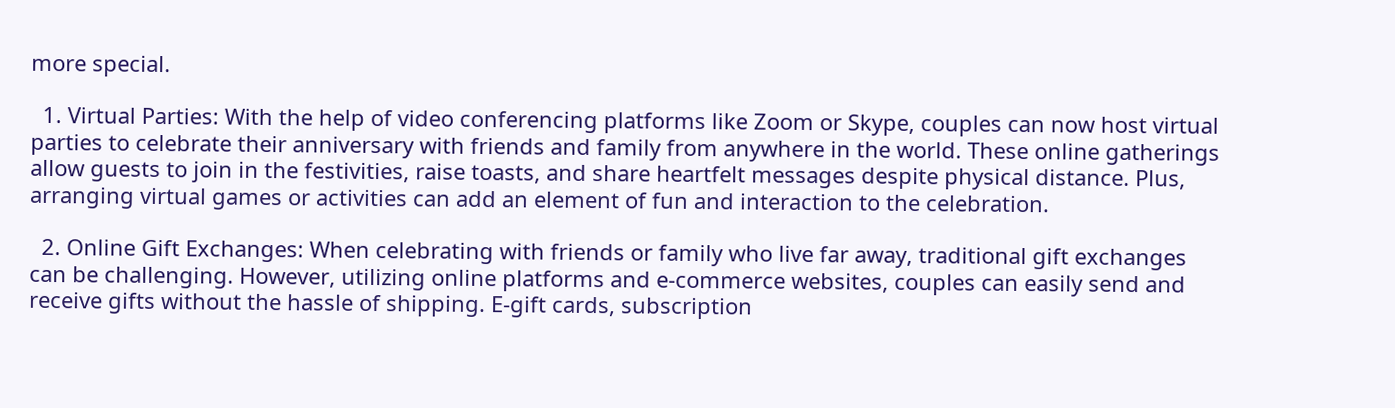more special.

  1. Virtual Parties: With the help of video conferencing platforms like Zoom or Skype, couples can now host virtual parties to celebrate their anniversary with friends and family from anywhere in the world. These online gatherings allow guests to join in the festivities, raise toasts, and share heartfelt messages despite physical distance. Plus, arranging virtual games or activities can add an element of fun and interaction to the celebration.

  2. Online Gift Exchanges: When celebrating with friends or family who live far away, traditional gift exchanges can be challenging. However, utilizing online platforms and e-commerce websites, couples can easily send and receive gifts without the hassle of shipping. E-gift cards, subscription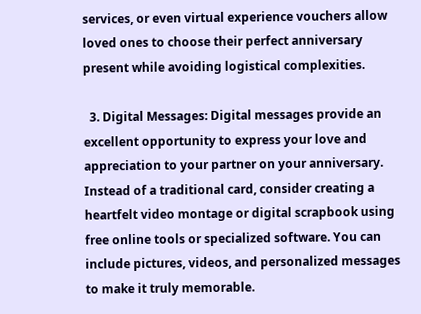services, or even virtual experience vouchers allow loved ones to choose their perfect anniversary present while avoiding logistical complexities.

  3. Digital Messages: Digital messages provide an excellent opportunity to express your love and appreciation to your partner on your anniversary. Instead of a traditional card, consider creating a heartfelt video montage or digital scrapbook using free online tools or specialized software. You can include pictures, videos, and personalized messages to make it truly memorable.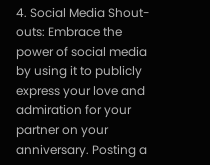4. Social Media Shout-outs: Embrace the power of social media by using it to publicly express your love and admiration for your partner on your anniversary. Posting a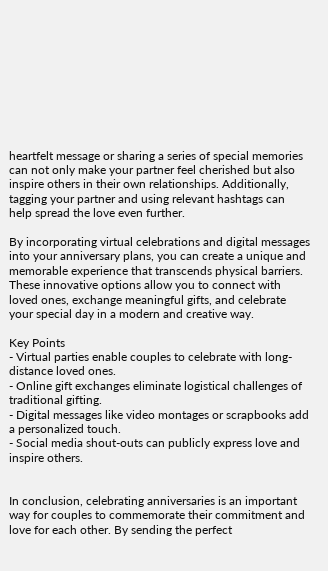heartfelt message or sharing a series of special memories can not only make your partner feel cherished but also inspire others in their own relationships. Additionally, tagging your partner and using relevant hashtags can help spread the love even further.

By incorporating virtual celebrations and digital messages into your anniversary plans, you can create a unique and memorable experience that transcends physical barriers. These innovative options allow you to connect with loved ones, exchange meaningful gifts, and celebrate your special day in a modern and creative way.

Key Points
- Virtual parties enable couples to celebrate with long-distance loved ones.
- Online gift exchanges eliminate logistical challenges of traditional gifting.
- Digital messages like video montages or scrapbooks add a personalized touch.
- Social media shout-outs can publicly express love and inspire others.


In conclusion, celebrating anniversaries is an important way for couples to commemorate their commitment and love for each other. By sending the perfect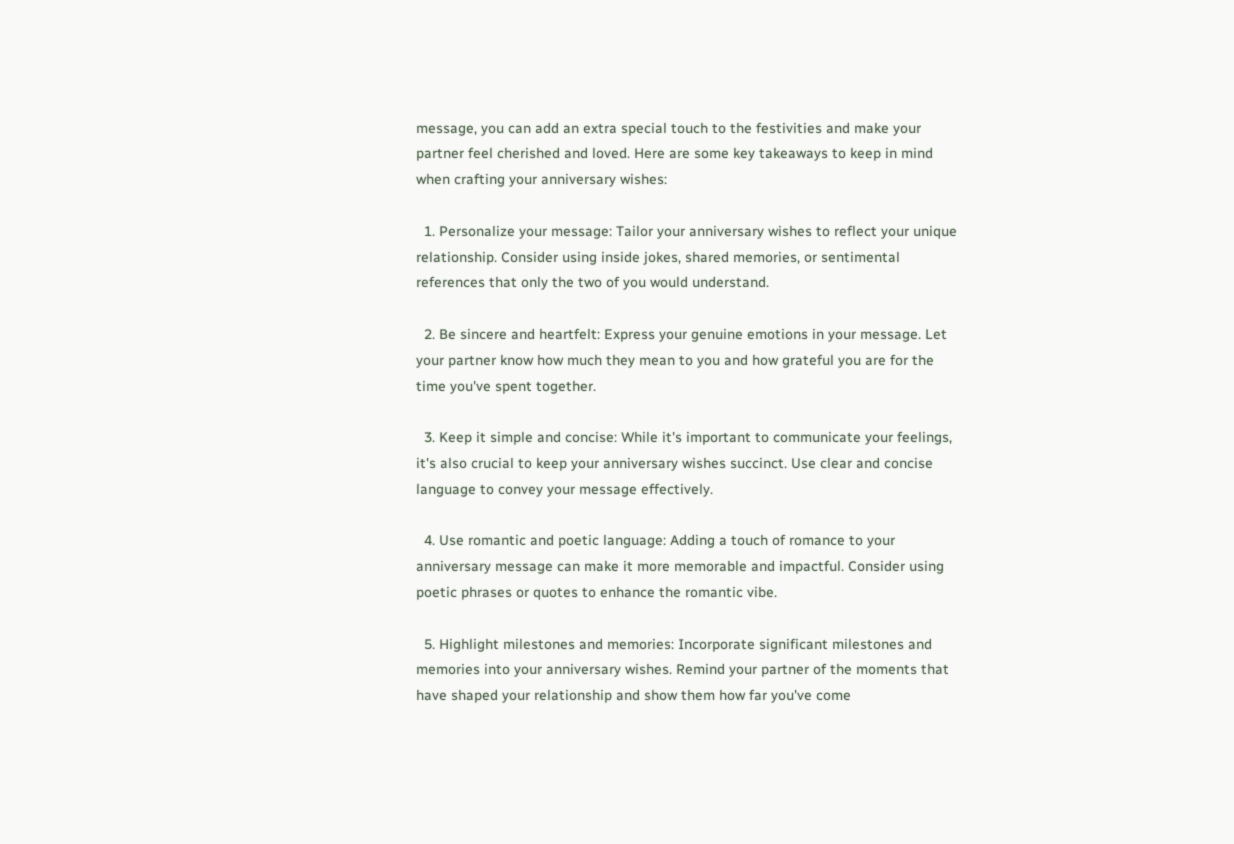message, you can add an extra special touch to the festivities and make your partner feel cherished and loved. Here are some key takeaways to keep in mind when crafting your anniversary wishes:

  1. Personalize your message: Tailor your anniversary wishes to reflect your unique relationship. Consider using inside jokes, shared memories, or sentimental references that only the two of you would understand.

  2. Be sincere and heartfelt: Express your genuine emotions in your message. Let your partner know how much they mean to you and how grateful you are for the time you've spent together.

  3. Keep it simple and concise: While it's important to communicate your feelings, it's also crucial to keep your anniversary wishes succinct. Use clear and concise language to convey your message effectively.

  4. Use romantic and poetic language: Adding a touch of romance to your anniversary message can make it more memorable and impactful. Consider using poetic phrases or quotes to enhance the romantic vibe.

  5. Highlight milestones and memories: Incorporate significant milestones and memories into your anniversary wishes. Remind your partner of the moments that have shaped your relationship and show them how far you've come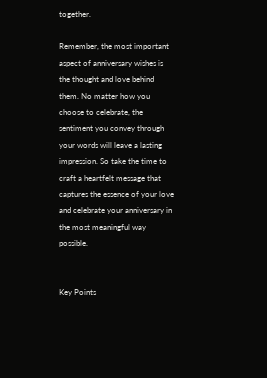together.

Remember, the most important aspect of anniversary wishes is the thought and love behind them. No matter how you choose to celebrate, the sentiment you convey through your words will leave a lasting impression. So take the time to craft a heartfelt message that captures the essence of your love and celebrate your anniversary in the most meaningful way possible.


Key Points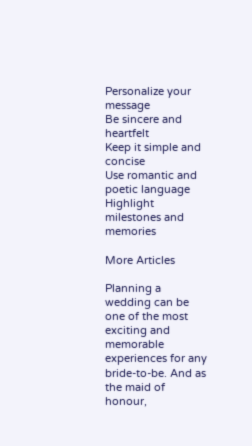Personalize your message
Be sincere and heartfelt
Keep it simple and concise
Use romantic and poetic language
Highlight milestones and memories

More Articles

Planning a wedding can be one of the most exciting and memorable experiences for any bride-to-be. And as the maid of honour,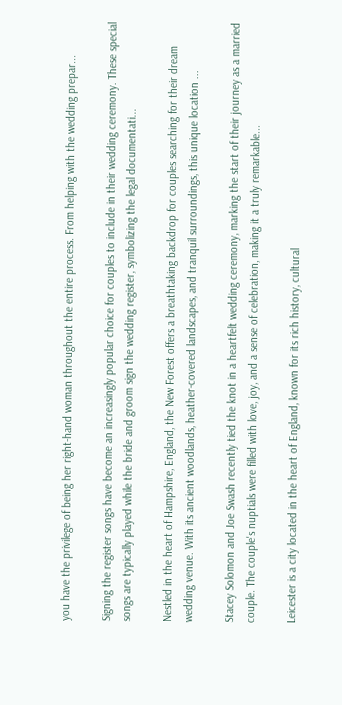you have the privilege of being her right-hand woman throughout the entire process. From helping with the wedding prepar...

Signing the register songs have become an increasingly popular choice for couples to include in their wedding ceremony. These special songs are typically played while the bride and groom sign the wedding register, symbolizing the legal documentati...

Nestled in the heart of Hampshire, England, the New Forest offers a breathtaking backdrop for couples searching for their dream wedding venue. With its ancient woodlands, heather-covered landscapes, and tranquil surroundings, this unique location ...

Stacey Solomon and Joe Swash recently tied the knot in a heartfelt wedding ceremony, marking the start of their journey as a married couple. The couple's nuptials were filled with love, joy, and a sense of celebration, making it a truly remarkable...

Leicester is a city located in the heart of England, known for its rich history, cultural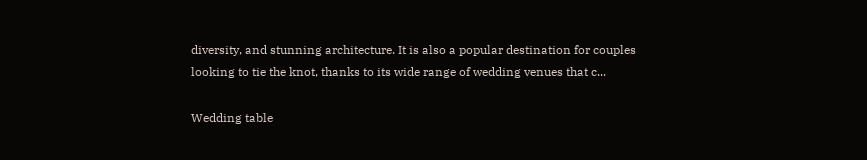diversity, and stunning architecture. It is also a popular destination for couples looking to tie the knot, thanks to its wide range of wedding venues that c...

Wedding table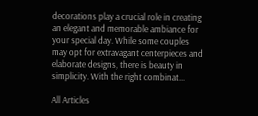decorations play a crucial role in creating an elegant and memorable ambiance for your special day. While some couples may opt for extravagant centerpieces and elaborate designs, there is beauty in simplicity. With the right combinat...

All Articles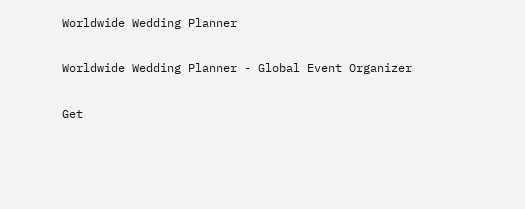Worldwide Wedding Planner

Worldwide Wedding Planner - Global Event Organizer

Get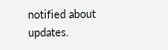notified about updates.